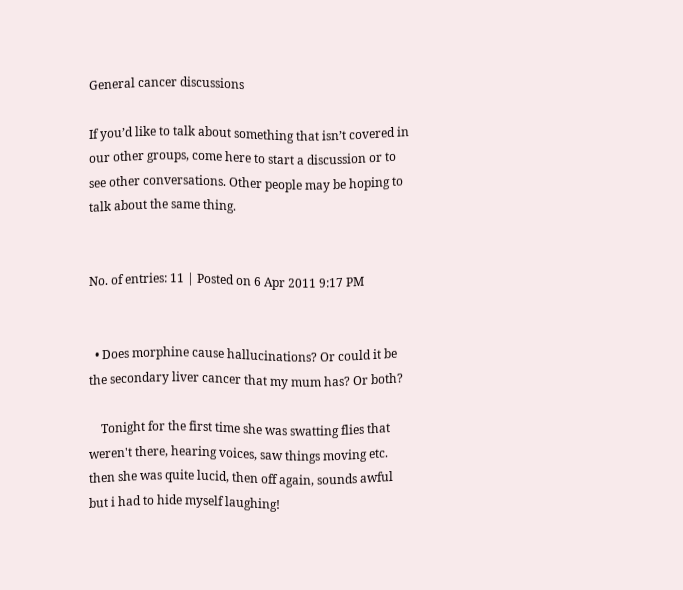General cancer discussions

If you’d like to talk about something that isn’t covered in our other groups, come here to start a discussion or to see other conversations. Other people may be hoping to talk about the same thing.


No. of entries: 11 | Posted on 6 Apr 2011 9:17 PM


  • Does morphine cause hallucinations? Or could it be the secondary liver cancer that my mum has? Or both?

    Tonight for the first time she was swatting flies that weren't there, hearing voices, saw things moving etc. then she was quite lucid, then off again, sounds awful but i had to hide myself laughing!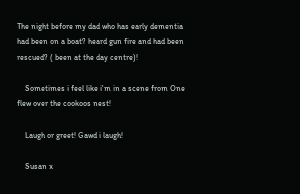The night before my dad who has early dementia had been on a boat? heard gun fire and had been rescued? ( been at the day centre)!

    Sometimes i feel like i'm in a scene from One flew over the cookoos nest!

    Laugh or greet! Gawd i laugh!

    Susan x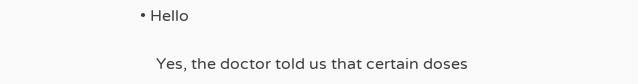• Hello

    Yes, the doctor told us that certain doses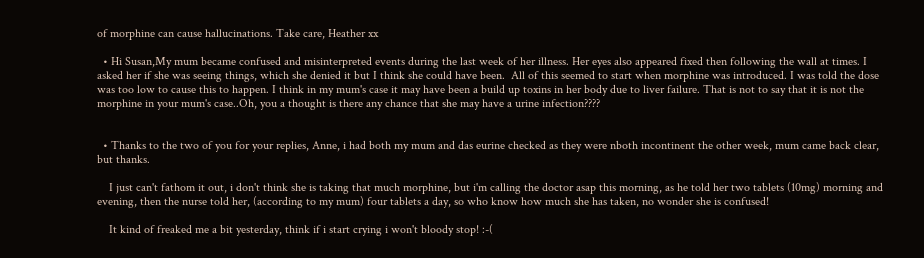of morphine can cause hallucinations. Take care, Heather xx

  • Hi Susan,My mum became confused and misinterpreted events during the last week of her illness. Her eyes also appeared fixed then following the wall at times. I asked her if she was seeing things, which she denied it but I think she could have been.  All of this seemed to start when morphine was introduced. I was told the dose was too low to cause this to happen. I think in my mum's case it may have been a build up toxins in her body due to liver failure. That is not to say that it is not the morphine in your mum's case..Oh, you a thought is there any chance that she may have a urine infection????


  • Thanks to the two of you for your replies, Anne, i had both my mum and das eurine checked as they were nboth incontinent the other week, mum came back clear, but thanks.

    I just can't fathom it out, i don't think she is taking that much morphine, but i'm calling the doctor asap this morning, as he told her two tablets (10mg) morning and evening, then the nurse told her, (according to my mum) four tablets a day, so who know how much she has taken, no wonder she is confused!

    It kind of freaked me a bit yesterday, think if i start crying i won't bloody stop! :-(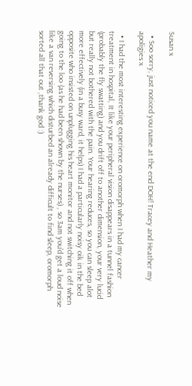Susan x

  • Soo sorry, just noticed you name at the end DOH! Tracey and Heather my apoligies x

  • I had the most interesting experience on oromorph when I had my cancer treatment in hospital, It like your peripheral vision disappears in a tunnel fashion (probably the fly swatting) and you drift off to another dimension, your very lucid but really not bothered with the pain. Your hearing reduces, so you can sleep alot more effectively (in a busy ward, it helps) I had a particularly noisy oik in the bed opposite who insisted on unplugging his heart monitor and not switching it off when going to the loo (as he had been shown by the nurses) , so 3am you'd get a loud noise like a van reversing which disturbed an already difficult to find sleep, oromorph sorted all that out ,thank god :)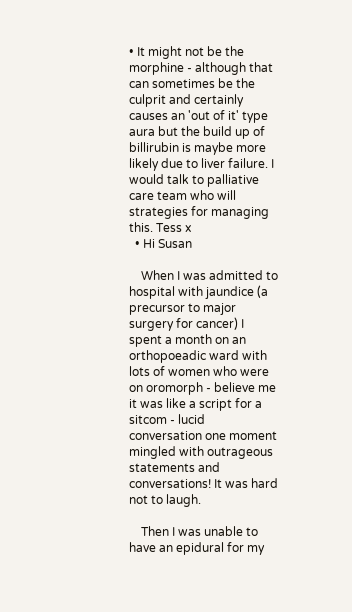• It might not be the morphine - although that can sometimes be the culprit and certainly causes an 'out of it' type aura but the build up of billirubin is maybe more likely due to liver failure. I would talk to palliative care team who will strategies for managing this. Tess x
  • Hi Susan

    When I was admitted to hospital with jaundice (a precursor to major surgery for cancer) I spent a month on an orthopoeadic ward with lots of women who were on oromorph - believe me it was like a script for a sitcom - lucid conversation one moment mingled with outrageous statements and conversations! It was hard not to laugh.

    Then I was unable to have an epidural for my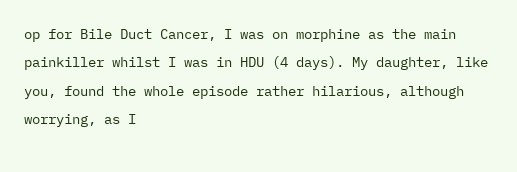op for Bile Duct Cancer, I was on morphine as the main painkiller whilst I was in HDU (4 days). My daughter, like you, found the whole episode rather hilarious, although worrying, as I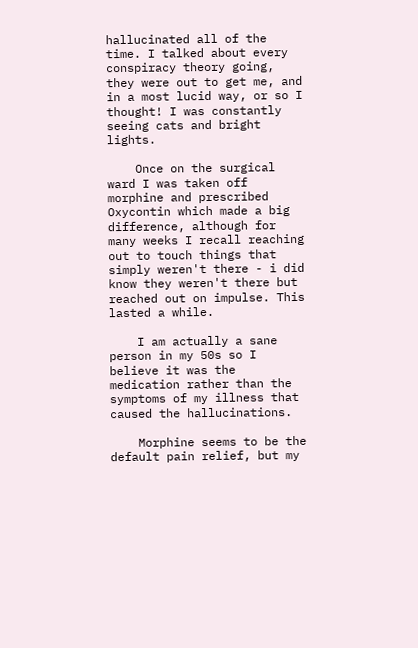hallucinated all of the time. I talked about every conspiracy theory going, they were out to get me, and in a most lucid way, or so I thought! I was constantly seeing cats and bright lights.

    Once on the surgical ward I was taken off morphine and prescribed Oxycontin which made a big difference, although for many weeks I recall reaching out to touch things that simply weren't there - i did know they weren't there but reached out on impulse. This lasted a while.

    I am actually a sane person in my 50s so I believe it was the medication rather than the symptoms of my illness that caused the hallucinations.

    Morphine seems to be the default pain relief, but my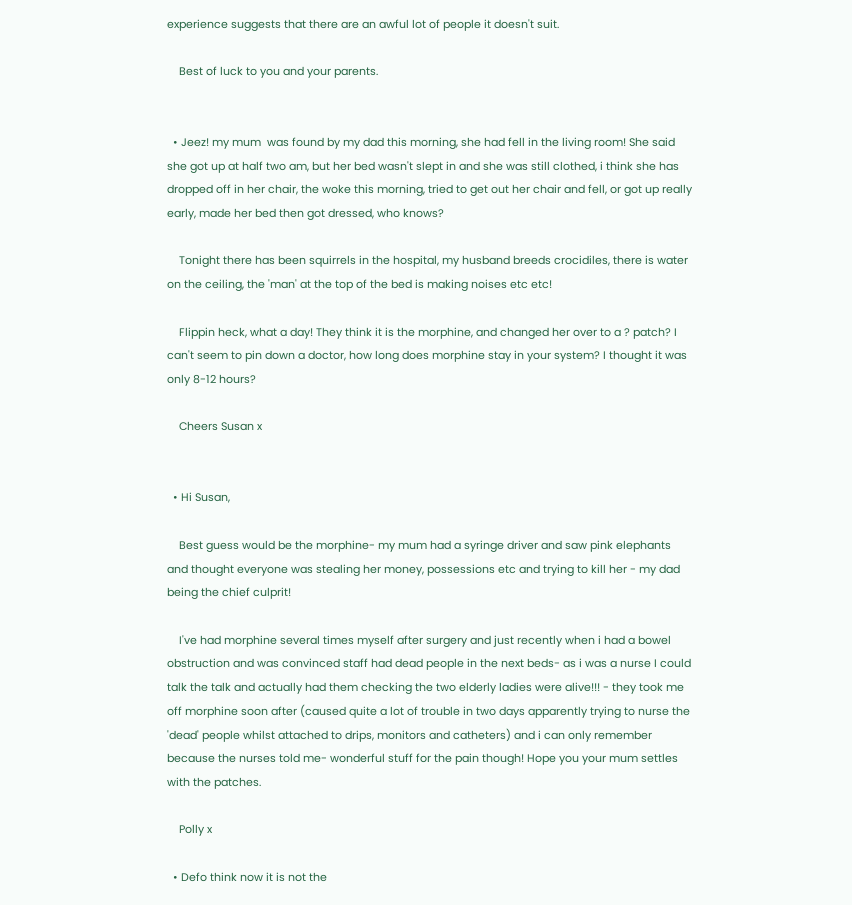experience suggests that there are an awful lot of people it doesn't suit.

    Best of luck to you and your parents.


  • Jeez! my mum  was found by my dad this morning, she had fell in the living room! She said she got up at half two am, but her bed wasn't slept in and she was still clothed, i think she has dropped off in her chair, the woke this morning, tried to get out her chair and fell, or got up really early, made her bed then got dressed, who knows?

    Tonight there has been squirrels in the hospital, my husband breeds crocidiles, there is water on the ceiling, the 'man' at the top of the bed is making noises etc etc!

    Flippin heck, what a day! They think it is the morphine, and changed her over to a ? patch? I can't seem to pin down a doctor, how long does morphine stay in your system? I thought it was only 8-12 hours?

    Cheers Susan x


  • Hi Susan,

    Best guess would be the morphine- my mum had a syringe driver and saw pink elephants and thought everyone was stealing her money, possessions etc and trying to kill her - my dad being the chief culprit!

    I've had morphine several times myself after surgery and just recently when i had a bowel obstruction and was convinced staff had dead people in the next beds- as i was a nurse I could talk the talk and actually had them checking the two elderly ladies were alive!!! - they took me off morphine soon after (caused quite a lot of trouble in two days apparently trying to nurse the 'dead' people whilst attached to drips, monitors and catheters) and i can only remember because the nurses told me- wonderful stuff for the pain though! Hope you your mum settles with the patches.

    Polly x

  • Defo think now it is not the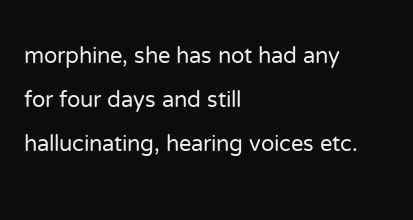morphine, she has not had any for four days and still hallucinating, hearing voices etc.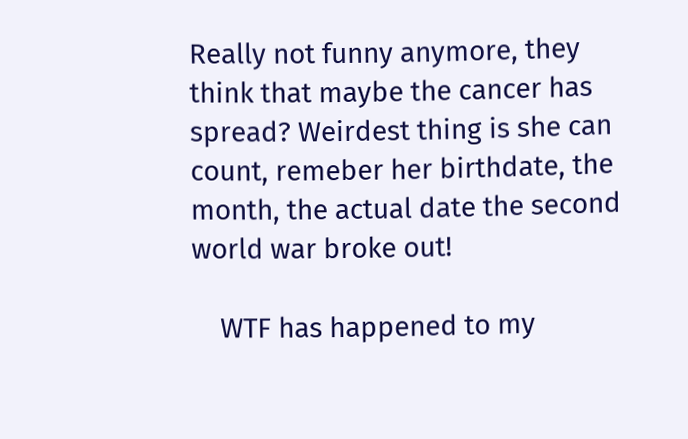Really not funny anymore, they think that maybe the cancer has spread? Weirdest thing is she can count, remeber her birthdate, the month, the actual date the second world war broke out!

    WTF has happened to my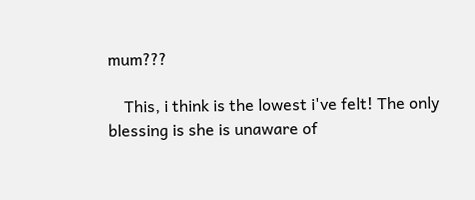mum???

    This, i think is the lowest i've felt! The only blessing is she is unaware of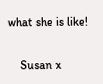what she is like!

    Susan x